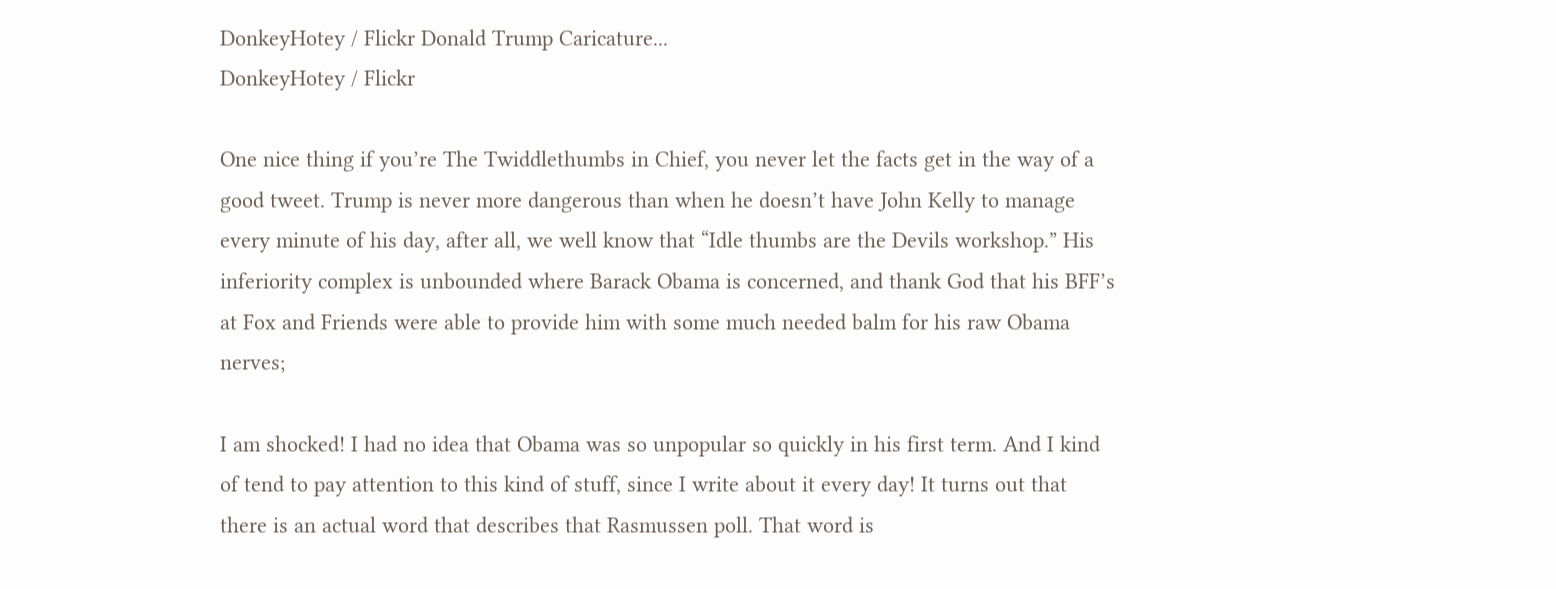DonkeyHotey / Flickr Donald Trump Caricature...
DonkeyHotey / Flickr

One nice thing if you’re The Twiddlethumbs in Chief, you never let the facts get in the way of a good tweet. Trump is never more dangerous than when he doesn’t have John Kelly to manage every minute of his day, after all, we well know that “Idle thumbs are the Devils workshop.” His inferiority complex is unbounded where Barack Obama is concerned, and thank God that his BFF’s at Fox and Friends were able to provide him with some much needed balm for his raw Obama nerves;

I am shocked! I had no idea that Obama was so unpopular so quickly in his first term. And I kind of tend to pay attention to this kind of stuff, since I write about it every day! It turns out that there is an actual word that describes that Rasmussen poll. That word is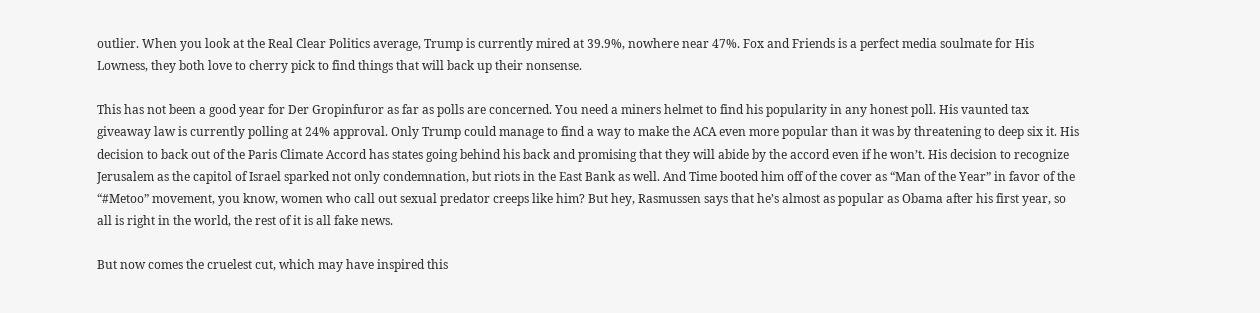outlier. When you look at the Real Clear Politics average, Trump is currently mired at 39.9%, nowhere near 47%. Fox and Friends is a perfect media soulmate for His Lowness, they both love to cherry pick to find things that will back up their nonsense.

This has not been a good year for Der Gropinfuror as far as polls are concerned. You need a miners helmet to find his popularity in any honest poll. His vaunted tax giveaway law is currently polling at 24% approval. Only Trump could manage to find a way to make the ACA even more popular than it was by threatening to deep six it. His decision to back out of the Paris Climate Accord has states going behind his back and promising that they will abide by the accord even if he won’t. His decision to recognize Jerusalem as the capitol of Israel sparked not only condemnation, but riots in the East Bank as well. And Time booted him off of the cover as “Man of the Year” in favor of the “#Metoo” movement, you know, women who call out sexual predator creeps like him? But hey, Rasmussen says that he’s almost as popular as Obama after his first year, so all is right in the world, the rest of it is all fake news.

But now comes the cruelest cut, which may have inspired this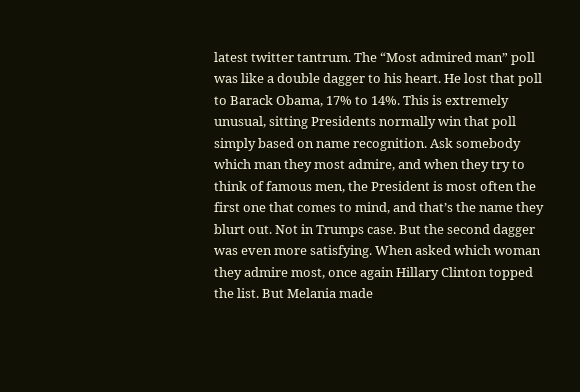latest twitter tantrum. The “Most admired man” poll was like a double dagger to his heart. He lost that poll to Barack Obama, 17% to 14%. This is extremely unusual, sitting Presidents normally win that poll simply based on name recognition. Ask somebody which man they most admire, and when they try to think of famous men, the President is most often the first one that comes to mind, and that’s the name they blurt out. Not in Trumps case. But the second dagger was even more satisfying. When asked which woman they admire most, once again Hillary Clinton topped the list. But Melania made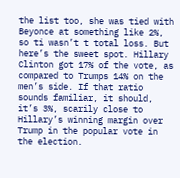the list too, she was tied with Beyonce at something like 2%, so ti wasn’t t total loss. But here’s the sweet spot. Hillary Clinton got 17% of the vote, as compared to Trumps 14% on the men’s side. If that ratio sounds familiar, it should, it’s 3%, scarily close to Hillary’s winning margin over Trump in the popular vote in the election.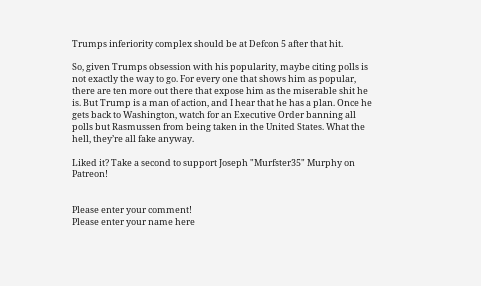Trumps inferiority complex should be at Defcon 5 after that hit.

So, given Trumps obsession with his popularity, maybe citing polls is not exactly the way to go. For every one that shows him as popular, there are ten more out there that expose him as the miserable shit he is. But Trump is a man of action, and I hear that he has a plan. Once he gets back to Washington, watch for an Executive Order banning all polls but Rasmussen from being taken in the United States. What the hell, they’re all fake anyway.

Liked it? Take a second to support Joseph "Murfster35" Murphy on Patreon!


Please enter your comment!
Please enter your name here